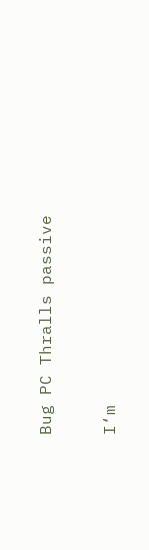Bug PC Thralls passive

I‘m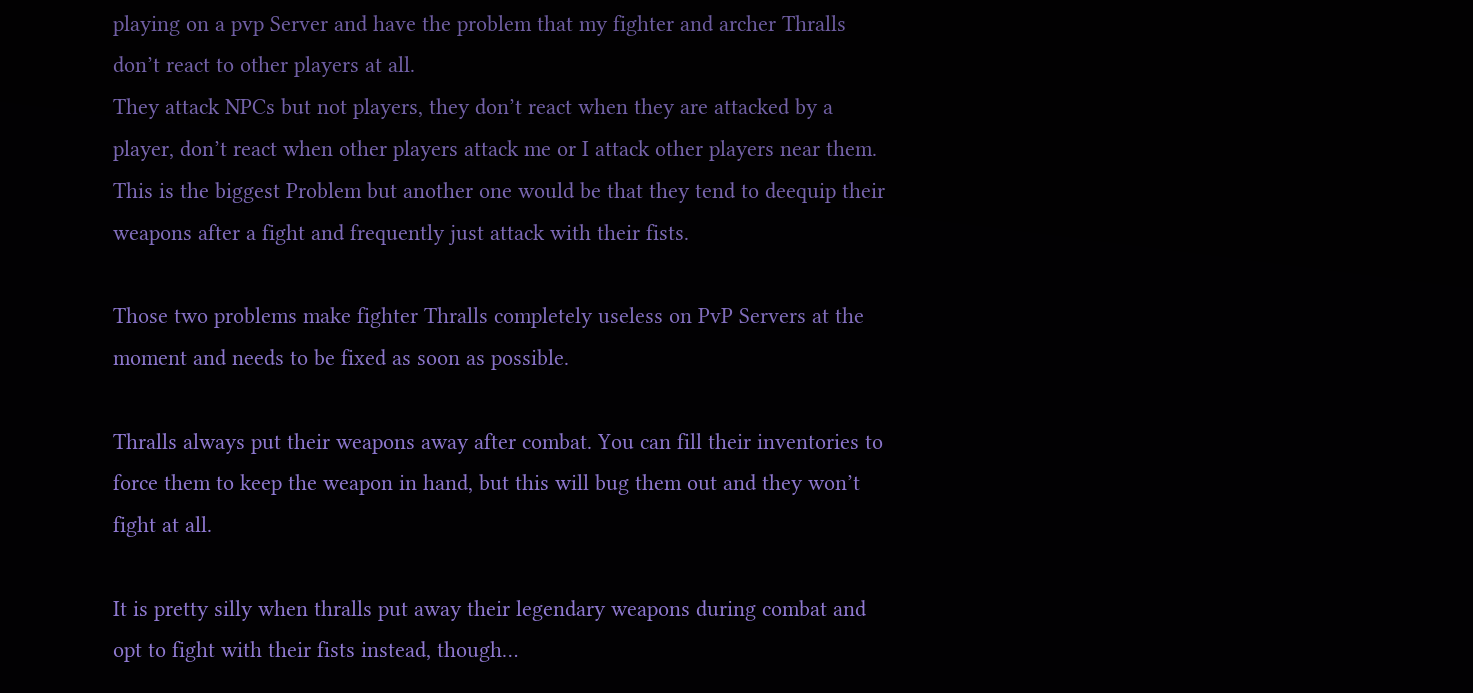playing on a pvp Server and have the problem that my fighter and archer Thralls don’t react to other players at all.
They attack NPCs but not players, they don’t react when they are attacked by a player, don’t react when other players attack me or I attack other players near them.
This is the biggest Problem but another one would be that they tend to deequip their weapons after a fight and frequently just attack with their fists.

Those two problems make fighter Thralls completely useless on PvP Servers at the moment and needs to be fixed as soon as possible.

Thralls always put their weapons away after combat. You can fill their inventories to force them to keep the weapon in hand, but this will bug them out and they won’t fight at all.

It is pretty silly when thralls put away their legendary weapons during combat and opt to fight with their fists instead, though…